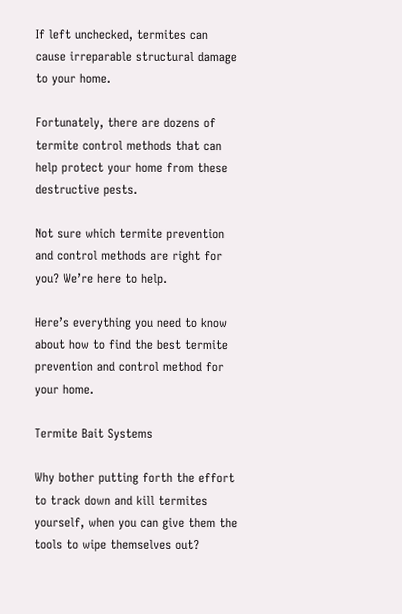If left unchecked, termites can cause irreparable structural damage to your home.

Fortunately, there are dozens of termite control methods that can help protect your home from these destructive pests.

Not sure which termite prevention and control methods are right for you? We’re here to help.

Here’s everything you need to know about how to find the best termite prevention and control method for your home.

Termite Bait Systems

Why bother putting forth the effort to track down and kill termites yourself, when you can give them the tools to wipe themselves out?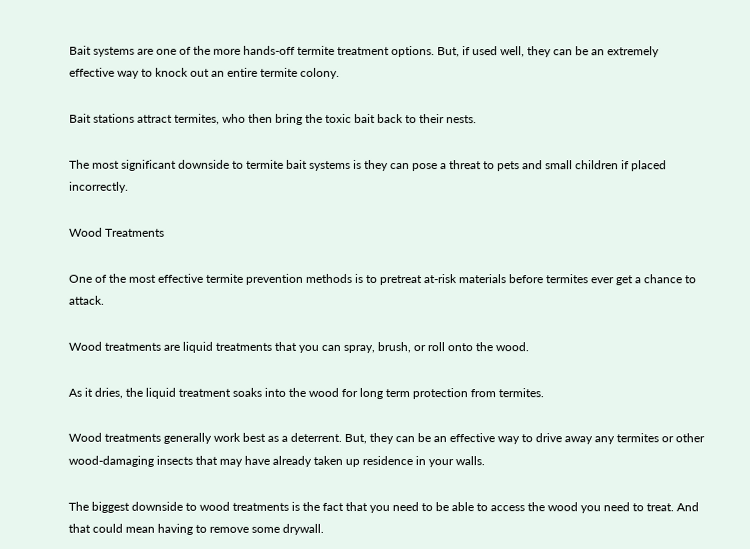Bait systems are one of the more hands-off termite treatment options. But, if used well, they can be an extremely effective way to knock out an entire termite colony.

Bait stations attract termites, who then bring the toxic bait back to their nests.

The most significant downside to termite bait systems is they can pose a threat to pets and small children if placed incorrectly.

Wood Treatments

One of the most effective termite prevention methods is to pretreat at-risk materials before termites ever get a chance to attack.

Wood treatments are liquid treatments that you can spray, brush, or roll onto the wood.

As it dries, the liquid treatment soaks into the wood for long term protection from termites.

Wood treatments generally work best as a deterrent. But, they can be an effective way to drive away any termites or other wood-damaging insects that may have already taken up residence in your walls.

The biggest downside to wood treatments is the fact that you need to be able to access the wood you need to treat. And that could mean having to remove some drywall.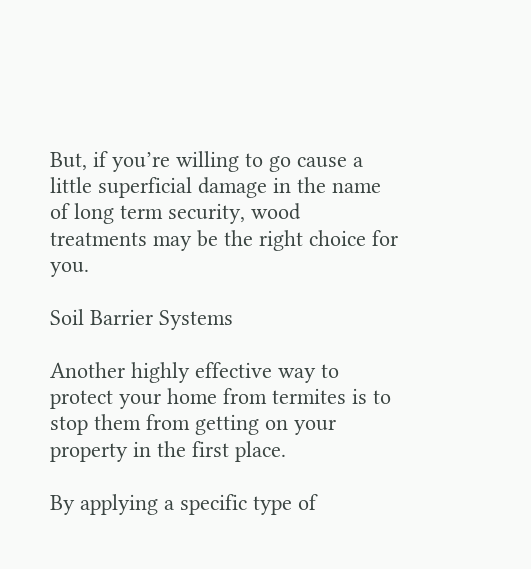But, if you’re willing to go cause a little superficial damage in the name of long term security, wood treatments may be the right choice for you.

Soil Barrier Systems

Another highly effective way to protect your home from termites is to stop them from getting on your property in the first place.

By applying a specific type of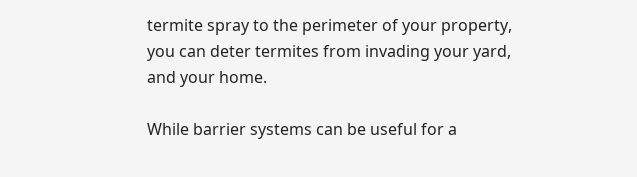termite spray to the perimeter of your property, you can deter termites from invading your yard, and your home.

While barrier systems can be useful for a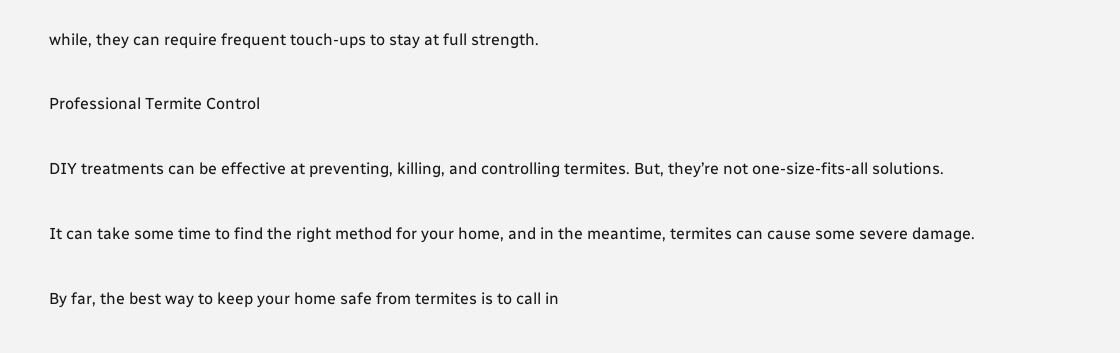while, they can require frequent touch-ups to stay at full strength.

Professional Termite Control

DIY treatments can be effective at preventing, killing, and controlling termites. But, they’re not one-size-fits-all solutions.

It can take some time to find the right method for your home, and in the meantime, termites can cause some severe damage.

By far, the best way to keep your home safe from termites is to call in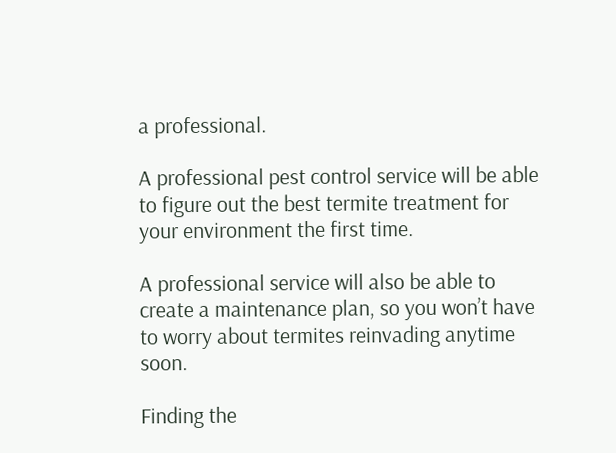a professional.

A professional pest control service will be able to figure out the best termite treatment for your environment the first time.

A professional service will also be able to create a maintenance plan, so you won’t have to worry about termites reinvading anytime soon.

Finding the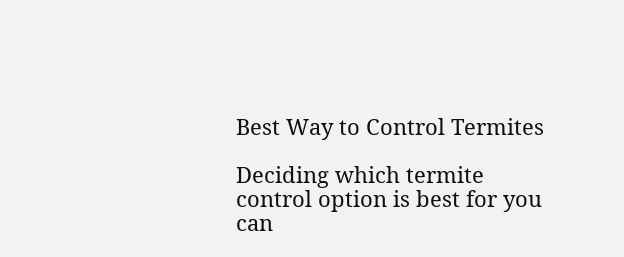Best Way to Control Termites

Deciding which termite control option is best for you can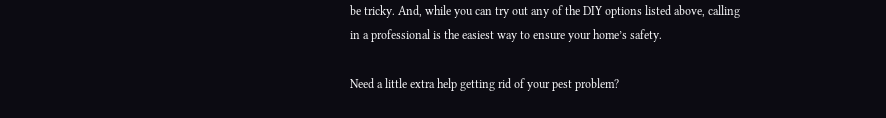be tricky. And, while you can try out any of the DIY options listed above, calling in a professional is the easiest way to ensure your home’s safety.

Need a little extra help getting rid of your pest problem?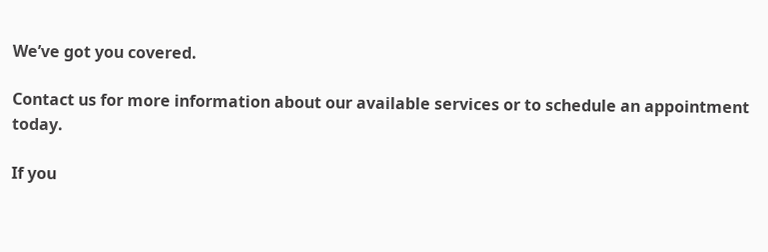We’ve got you covered.

Contact us for more information about our available services or to schedule an appointment today.

If you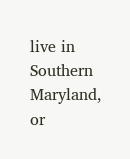live in Southern Maryland, or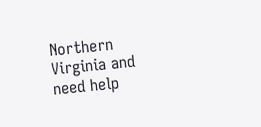Northern Virginia and need help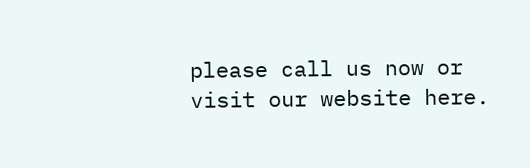please call us now or visit our website here.